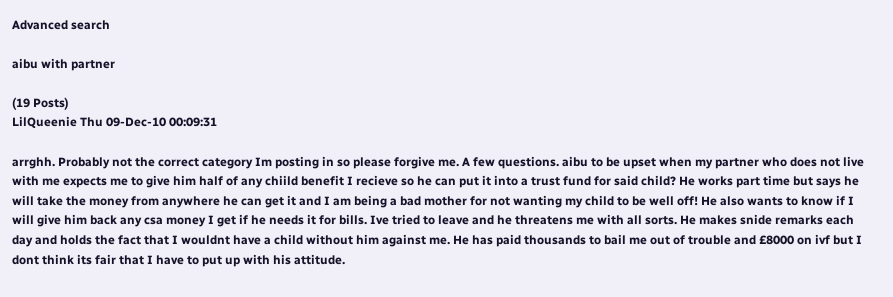Advanced search

aibu with partner

(19 Posts)
LilQueenie Thu 09-Dec-10 00:09:31

arrghh. Probably not the correct category Im posting in so please forgive me. A few questions. aibu to be upset when my partner who does not live with me expects me to give him half of any chiild benefit I recieve so he can put it into a trust fund for said child? He works part time but says he will take the money from anywhere he can get it and I am being a bad mother for not wanting my child to be well off! He also wants to know if I will give him back any csa money I get if he needs it for bills. Ive tried to leave and he threatens me with all sorts. He makes snide remarks each day and holds the fact that I wouldnt have a child without him against me. He has paid thousands to bail me out of trouble and £8000 on ivf but I dont think its fair that I have to put up with his attitude.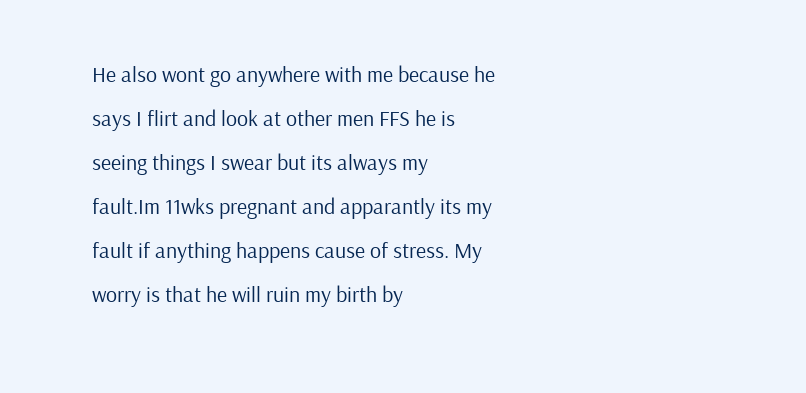He also wont go anywhere with me because he says I flirt and look at other men FFS he is seeing things I swear but its always my fault.Im 11wks pregnant and apparantly its my fault if anything happens cause of stress. My worry is that he will ruin my birth by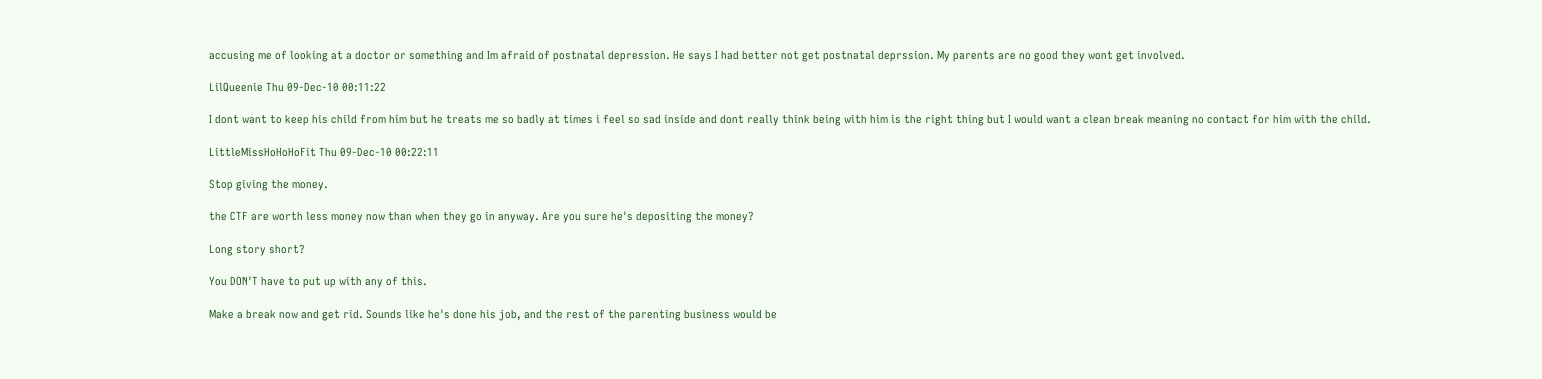accusing me of looking at a doctor or something and Im afraid of postnatal depression. He says I had better not get postnatal deprssion. My parents are no good they wont get involved.

LilQueenie Thu 09-Dec-10 00:11:22

I dont want to keep his child from him but he treats me so badly at times i feel so sad inside and dont really think being with him is the right thing but I would want a clean break meaning no contact for him with the child.

LittleMissHoHoHoFit Thu 09-Dec-10 00:22:11

Stop giving the money.

the CTF are worth less money now than when they go in anyway. Are you sure he's depositing the money?

Long story short?

You DON'T have to put up with any of this.

Make a break now and get rid. Sounds like he's done his job, and the rest of the parenting business would be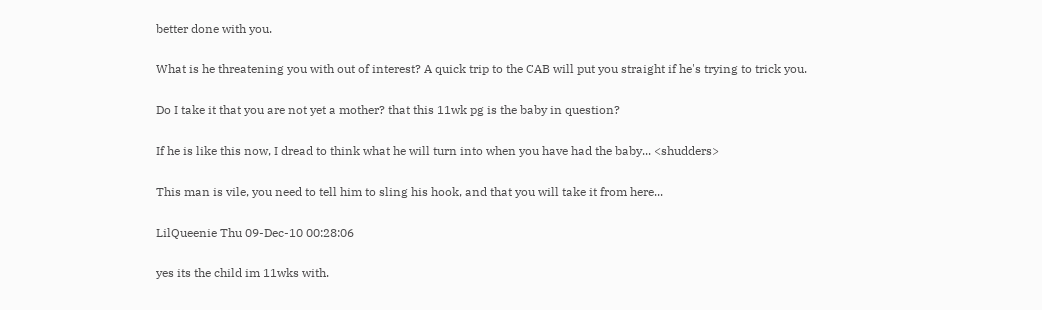better done with you.

What is he threatening you with out of interest? A quick trip to the CAB will put you straight if he's trying to trick you.

Do I take it that you are not yet a mother? that this 11wk pg is the baby in question?

If he is like this now, I dread to think what he will turn into when you have had the baby... <shudders>

This man is vile, you need to tell him to sling his hook, and that you will take it from here...

LilQueenie Thu 09-Dec-10 00:28:06

yes its the child im 11wks with.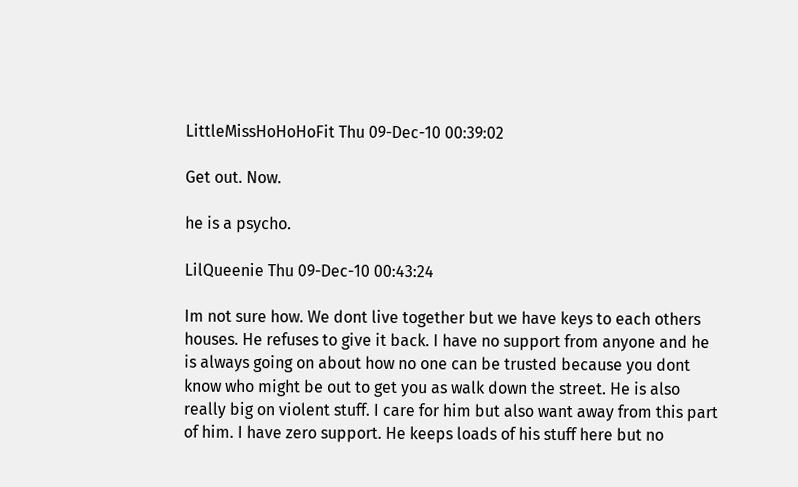LittleMissHoHoHoFit Thu 09-Dec-10 00:39:02

Get out. Now.

he is a psycho.

LilQueenie Thu 09-Dec-10 00:43:24

Im not sure how. We dont live together but we have keys to each others houses. He refuses to give it back. I have no support from anyone and he is always going on about how no one can be trusted because you dont know who might be out to get you as walk down the street. He is also really big on violent stuff. I care for him but also want away from this part of him. I have zero support. He keeps loads of his stuff here but no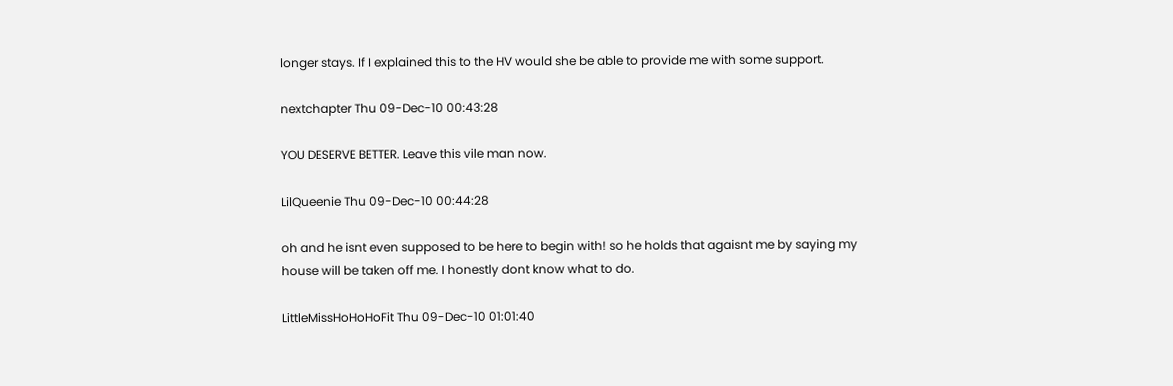longer stays. If I explained this to the HV would she be able to provide me with some support.

nextchapter Thu 09-Dec-10 00:43:28

YOU DESERVE BETTER. Leave this vile man now.

LilQueenie Thu 09-Dec-10 00:44:28

oh and he isnt even supposed to be here to begin with! so he holds that agaisnt me by saying my house will be taken off me. I honestly dont know what to do.

LittleMissHoHoHoFit Thu 09-Dec-10 01:01:40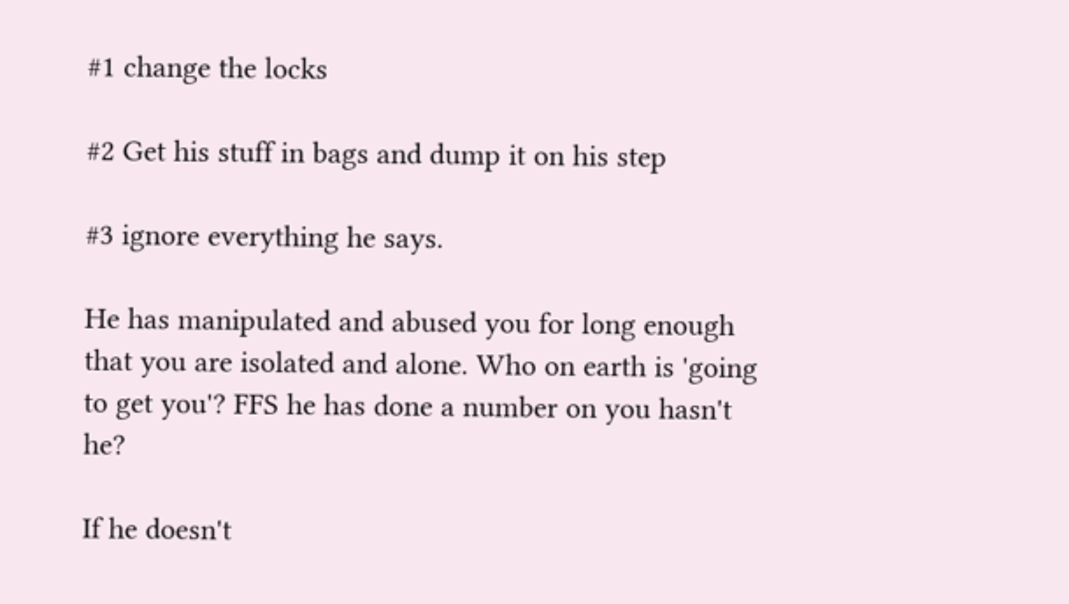#1 change the locks

#2 Get his stuff in bags and dump it on his step

#3 ignore everything he says.

He has manipulated and abused you for long enough that you are isolated and alone. Who on earth is 'going to get you'? FFS he has done a number on you hasn't he?

If he doesn't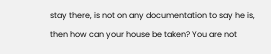stay there, is not on any documentation to say he is, then how can your house be taken? You are not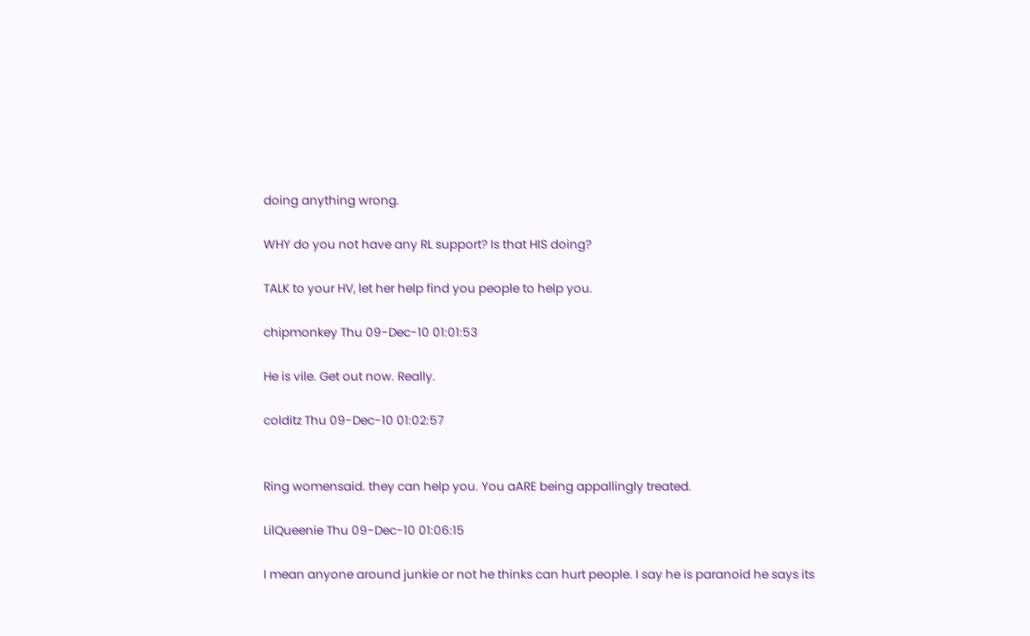doing anything wrong.

WHY do you not have any RL support? Is that HIS doing?

TALK to your HV, let her help find you people to help you.

chipmonkey Thu 09-Dec-10 01:01:53

He is vile. Get out now. Really.

colditz Thu 09-Dec-10 01:02:57


Ring womensaid. they can help you. You aARE being appallingly treated.

LilQueenie Thu 09-Dec-10 01:06:15

I mean anyone around junkie or not he thinks can hurt people. I say he is paranoid he says its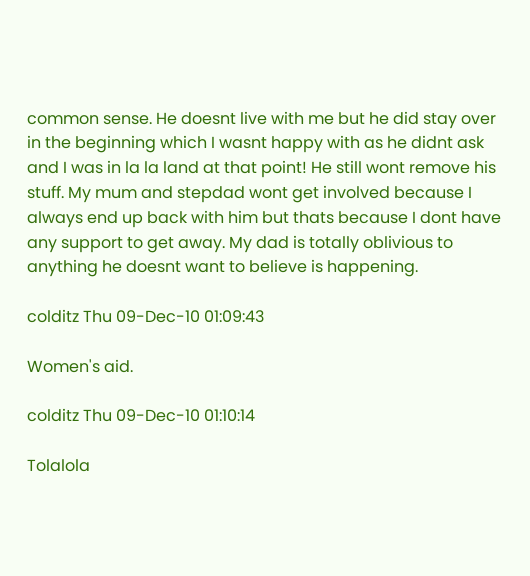common sense. He doesnt live with me but he did stay over in the beginning which I wasnt happy with as he didnt ask and I was in la la land at that point! He still wont remove his stuff. My mum and stepdad wont get involved because I always end up back with him but thats because I dont have any support to get away. My dad is totally oblivious to anything he doesnt want to believe is happening.

colditz Thu 09-Dec-10 01:09:43

Women's aid.

colditz Thu 09-Dec-10 01:10:14

Tolalola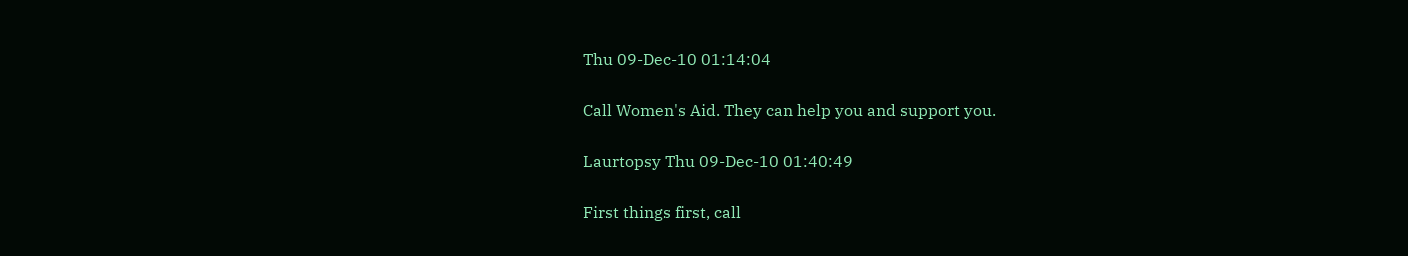Thu 09-Dec-10 01:14:04

Call Women's Aid. They can help you and support you.

Laurtopsy Thu 09-Dec-10 01:40:49

First things first, call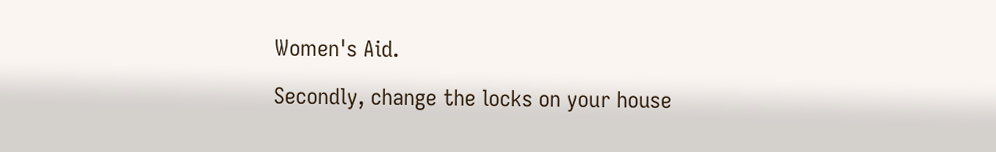Women's Aid.

Secondly, change the locks on your house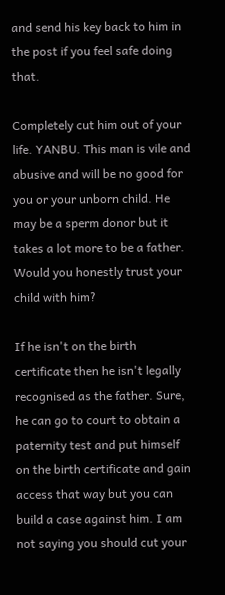and send his key back to him in the post if you feel safe doing that.

Completely cut him out of your life. YANBU. This man is vile and abusive and will be no good for you or your unborn child. He may be a sperm donor but it takes a lot more to be a father. Would you honestly trust your child with him?

If he isn't on the birth certificate then he isn't legally recognised as the father. Sure, he can go to court to obtain a paternity test and put himself on the birth certificate and gain access that way but you can build a case against him. I am not saying you should cut your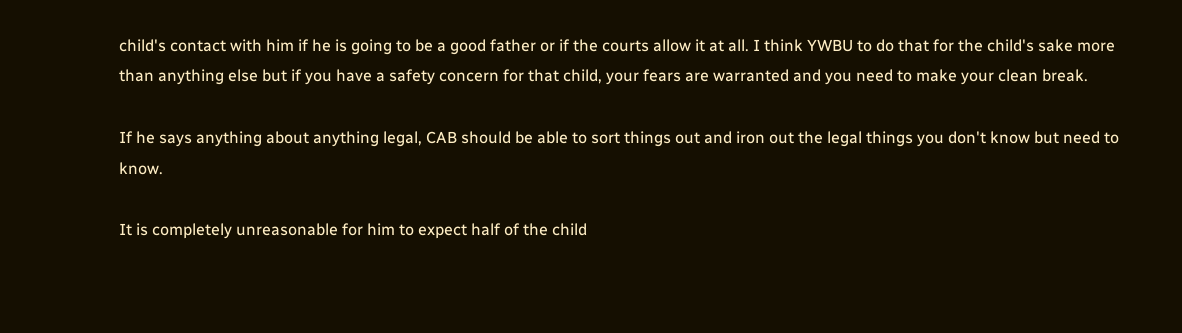child's contact with him if he is going to be a good father or if the courts allow it at all. I think YWBU to do that for the child's sake more than anything else but if you have a safety concern for that child, your fears are warranted and you need to make your clean break.

If he says anything about anything legal, CAB should be able to sort things out and iron out the legal things you don't know but need to know.

It is completely unreasonable for him to expect half of the child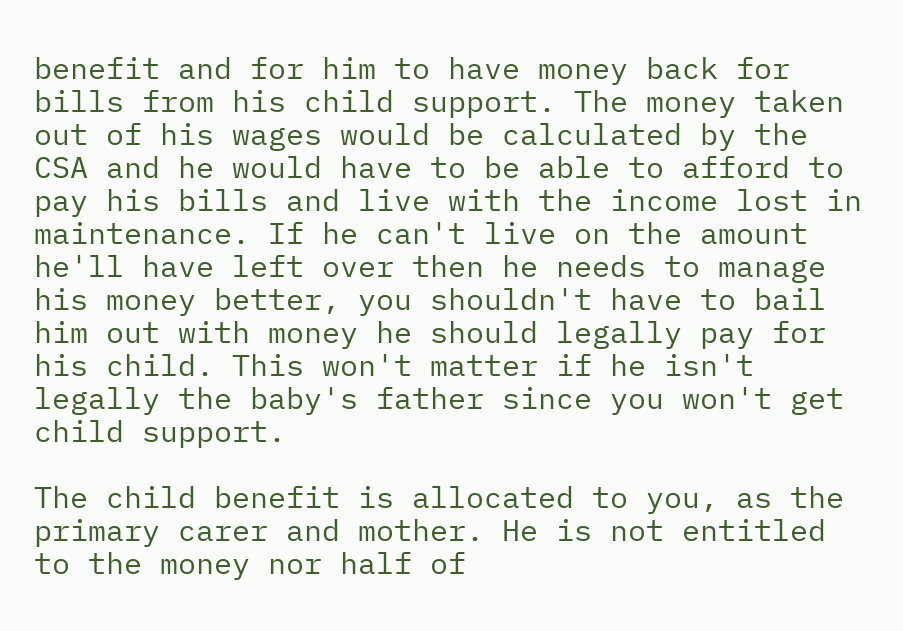benefit and for him to have money back for bills from his child support. The money taken out of his wages would be calculated by the CSA and he would have to be able to afford to pay his bills and live with the income lost in maintenance. If he can't live on the amount he'll have left over then he needs to manage his money better, you shouldn't have to bail him out with money he should legally pay for his child. This won't matter if he isn't legally the baby's father since you won't get child support.

The child benefit is allocated to you, as the primary carer and mother. He is not entitled to the money nor half of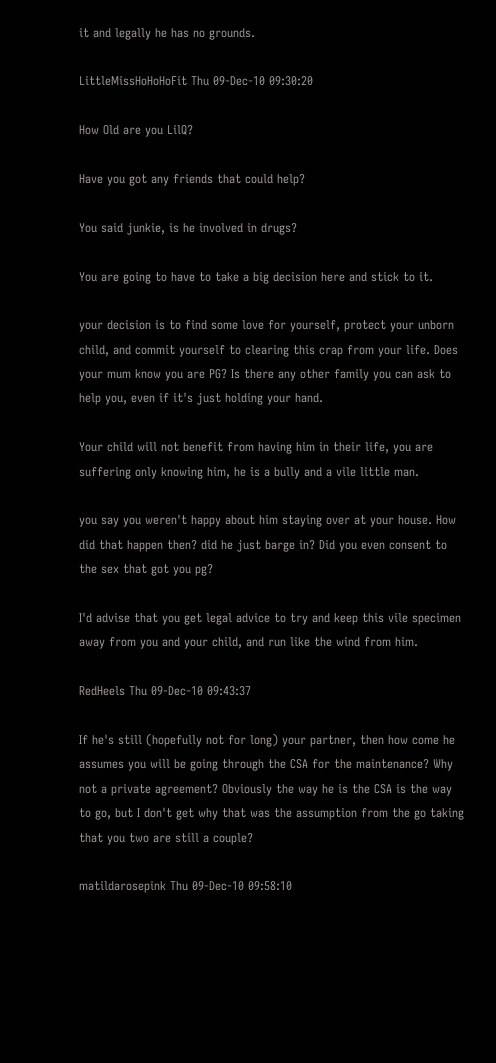it and legally he has no grounds.

LittleMissHoHoHoFit Thu 09-Dec-10 09:30:20

How Old are you LilQ?

Have you got any friends that could help?

You said junkie, is he involved in drugs?

You are going to have to take a big decision here and stick to it.

your decision is to find some love for yourself, protect your unborn child, and commit yourself to clearing this crap from your life. Does your mum know you are PG? Is there any other family you can ask to help you, even if it's just holding your hand.

Your child will not benefit from having him in their life, you are suffering only knowing him, he is a bully and a vile little man.

you say you weren't happy about him staying over at your house. How did that happen then? did he just barge in? Did you even consent to the sex that got you pg?

I'd advise that you get legal advice to try and keep this vile specimen away from you and your child, and run like the wind from him.

RedHeels Thu 09-Dec-10 09:43:37

If he's still (hopefully not for long) your partner, then how come he assumes you will be going through the CSA for the maintenance? Why not a private agreement? Obviously the way he is the CSA is the way to go, but I don't get why that was the assumption from the go taking that you two are still a couple?

matildarosepink Thu 09-Dec-10 09:58:10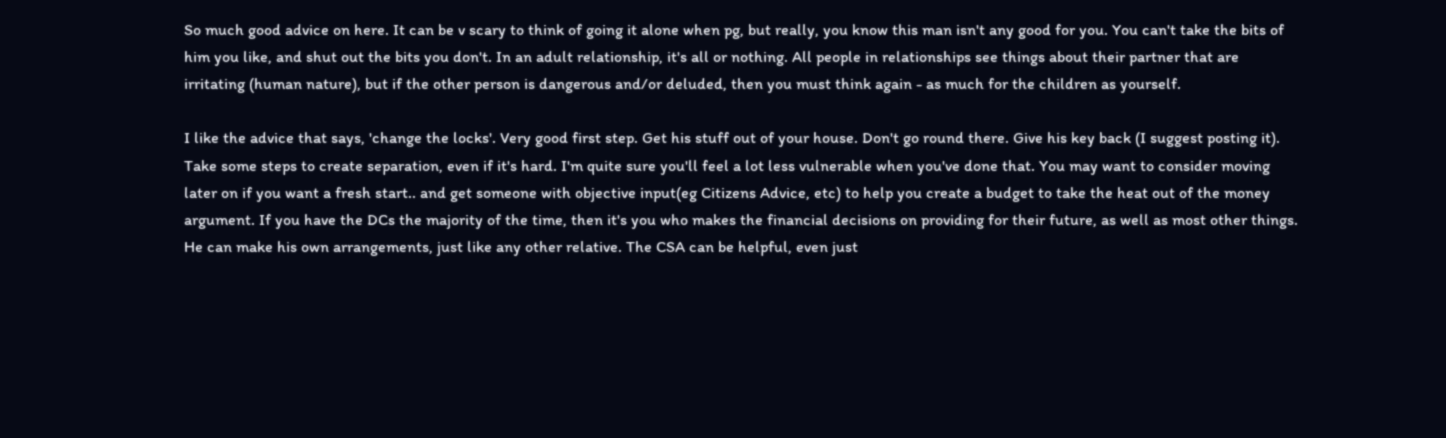So much good advice on here. It can be v scary to think of going it alone when pg, but really, you know this man isn't any good for you. You can't take the bits of him you like, and shut out the bits you don't. In an adult relationship, it's all or nothing. All people in relationships see things about their partner that are irritating (human nature), but if the other person is dangerous and/or deluded, then you must think again - as much for the children as yourself.

I like the advice that says, 'change the locks'. Very good first step. Get his stuff out of your house. Don't go round there. Give his key back (I suggest posting it). Take some steps to create separation, even if it's hard. I'm quite sure you'll feel a lot less vulnerable when you've done that. You may want to consider moving later on if you want a fresh start.. and get someone with objective input(eg Citizens Advice, etc) to help you create a budget to take the heat out of the money argument. If you have the DCs the majority of the time, then it's you who makes the financial decisions on providing for their future, as well as most other things. He can make his own arrangements, just like any other relative. The CSA can be helpful, even just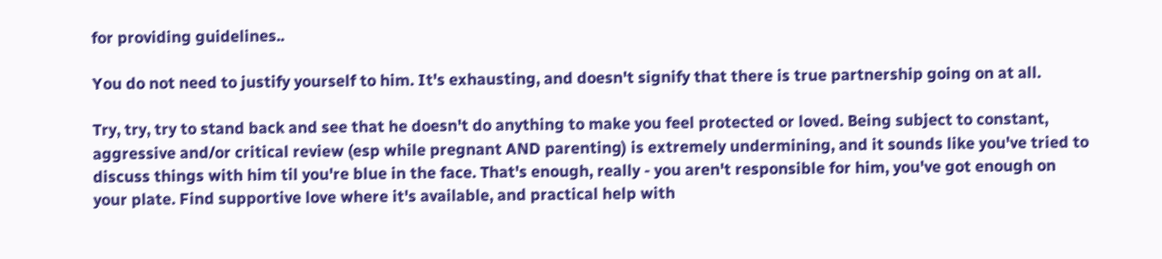for providing guidelines..

You do not need to justify yourself to him. It's exhausting, and doesn't signify that there is true partnership going on at all.

Try, try, try to stand back and see that he doesn't do anything to make you feel protected or loved. Being subject to constant, aggressive and/or critical review (esp while pregnant AND parenting) is extremely undermining, and it sounds like you've tried to discuss things with him til you're blue in the face. That's enough, really - you aren't responsible for him, you've got enough on your plate. Find supportive love where it's available, and practical help with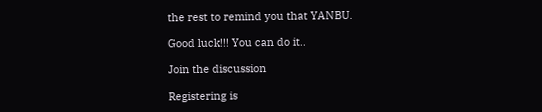the rest to remind you that YANBU.

Good luck!!! You can do it..

Join the discussion

Registering is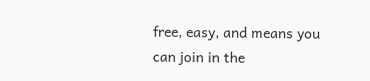free, easy, and means you can join in the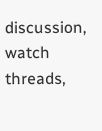discussion, watch threads,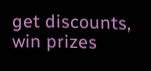get discounts, win prizes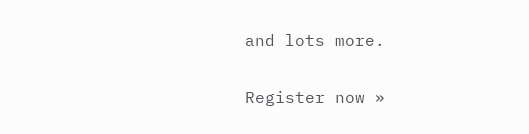and lots more.

Register now »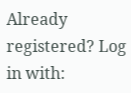Already registered? Log in with: